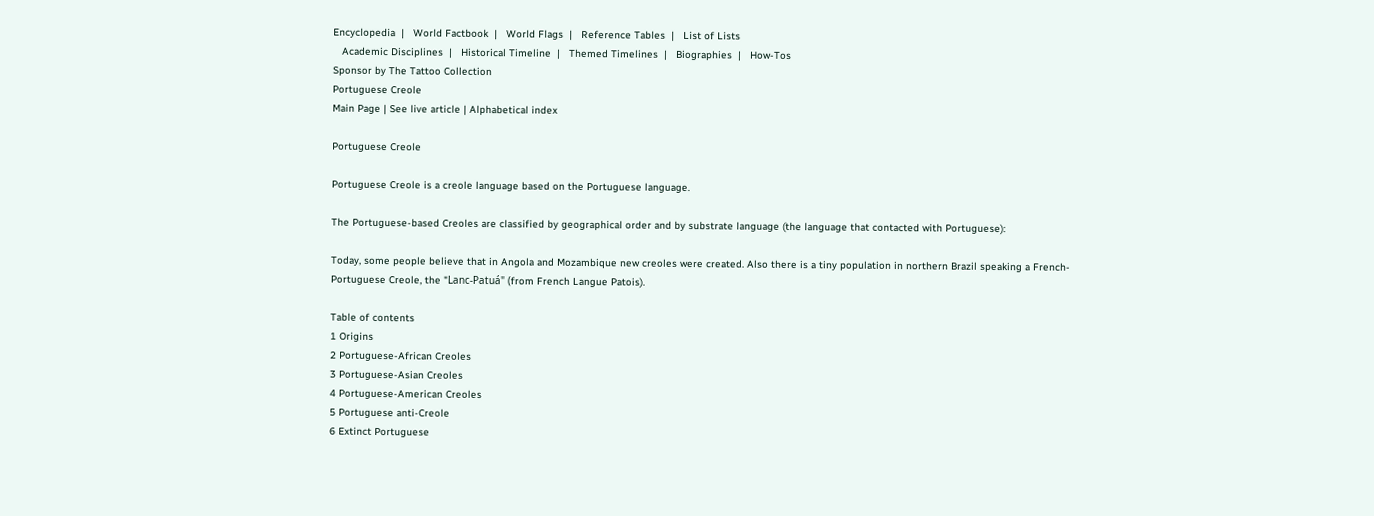Encyclopedia  |   World Factbook  |   World Flags  |   Reference Tables  |   List of Lists
   Academic Disciplines  |   Historical Timeline  |   Themed Timelines  |   Biographies  |   How-Tos
Sponsor by The Tattoo Collection
Portuguese Creole
Main Page | See live article | Alphabetical index

Portuguese Creole

Portuguese Creole is a creole language based on the Portuguese language.

The Portuguese-based Creoles are classified by geographical order and by substrate language (the language that contacted with Portuguese):

Today, some people believe that in Angola and Mozambique new creoles were created. Also there is a tiny population in northern Brazil speaking a French-Portuguese Creole, the "Lanc-Patuá" (from French Langue Patois).

Table of contents
1 Origins
2 Portuguese-African Creoles
3 Portuguese-Asian Creoles
4 Portuguese-American Creoles
5 Portuguese anti-Creole
6 Extinct Portuguese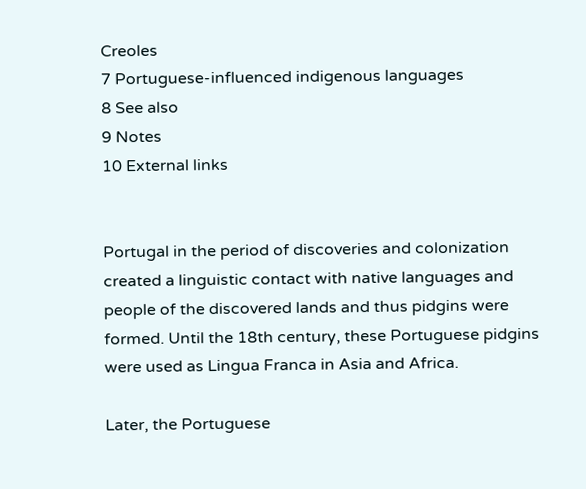Creoles
7 Portuguese-influenced indigenous languages
8 See also
9 Notes
10 External links


Portugal in the period of discoveries and colonization created a linguistic contact with native languages and people of the discovered lands and thus pidgins were formed. Until the 18th century, these Portuguese pidgins were used as Lingua Franca in Asia and Africa.

Later, the Portuguese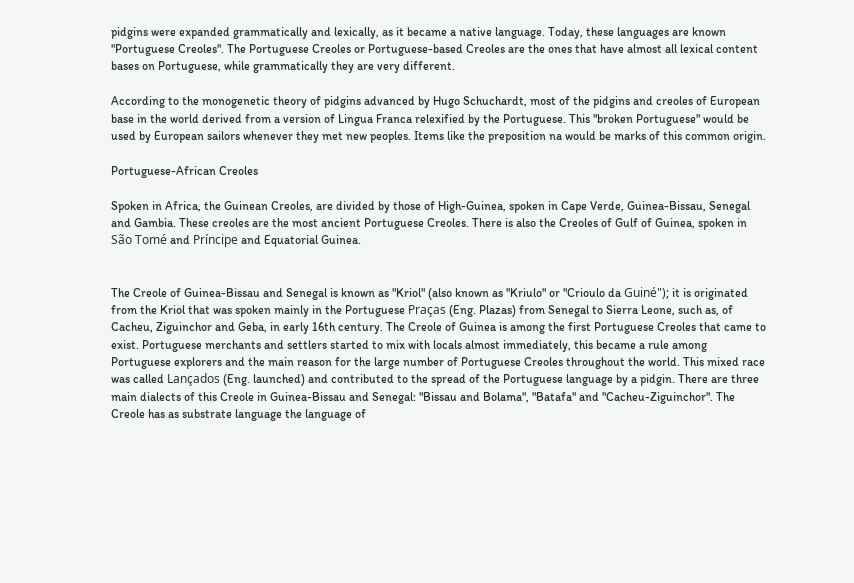pidgins were expanded grammatically and lexically, as it became a native language. Today, these languages are known "Portuguese Creoles". The Portuguese Creoles or Portuguese-based Creoles are the ones that have almost all lexical content bases on Portuguese, while grammatically they are very different.

According to the monogenetic theory of pidgins advanced by Hugo Schuchardt, most of the pidgins and creoles of European base in the world derived from a version of Lingua Franca relexified by the Portuguese. This "broken Portuguese" would be used by European sailors whenever they met new peoples. Items like the preposition na would be marks of this common origin.

Portuguese-African Creoles

Spoken in Africa, the Guinean Creoles, are divided by those of High-Guinea, spoken in Cape Verde, Guinea-Bissau, Senegal and Gambia. These creoles are the most ancient Portuguese Creoles. There is also the Creoles of Gulf of Guinea, spoken in São Tomé and Príncipe and Equatorial Guinea.


The Creole of Guinea-Bissau and Senegal is known as "Kriol" (also known as "Kriulo" or "Crioulo da Guiné"); it is originated from the Kriol that was spoken mainly in the Portuguese Praças (Eng. Plazas) from Senegal to Sierra Leone, such as, of Cacheu, Ziguinchor and Geba, in early 16th century. The Creole of Guinea is among the first Portuguese Creoles that came to exist. Portuguese merchants and settlers started to mix with locals almost immediately, this became a rule among Portuguese explorers and the main reason for the large number of Portuguese Creoles throughout the world. This mixed race was called Lançados (Eng. launched) and contributed to the spread of the Portuguese language by a pidgin. There are three main dialects of this Creole in Guinea-Bissau and Senegal: "Bissau and Bolama", "Batafa" and "Cacheu-Ziguinchor". The Creole has as substrate language the language of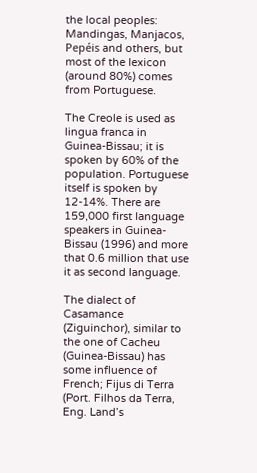the local peoples: Mandingas, Manjacos, Pepéis and others, but most of the lexicon (around 80%) comes from Portuguese.

The Creole is used as lingua franca in Guinea-Bissau; it is spoken by 60% of the population. Portuguese itself is spoken by 12-14%. There are 159,000 first language speakers in Guinea-Bissau (1996) and more that 0.6 million that use it as second language.

The dialect of Casamance (Ziguinchor), similar to the one of Cacheu (Guinea-Bissau) has some influence of French; Fijus di Terra (Port. Filhos da Terra, Eng. Land’s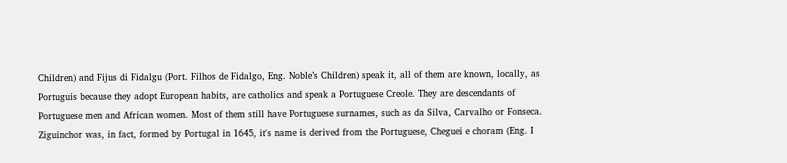Children) and Fijus di Fidalgu (Port. Filhos de Fidalgo, Eng. Noble’s Children) speak it, all of them are known, locally, as Portuguis because they adopt European habits, are catholics and speak a Portuguese Creole. They are descendants of Portuguese men and African women. Most of them still have Portuguese surnames, such as da Silva, Carvalho or Fonseca. Ziguinchor was, in fact, formed by Portugal in 1645, it's name is derived from the Portuguese, Cheguei e choram (Eng. I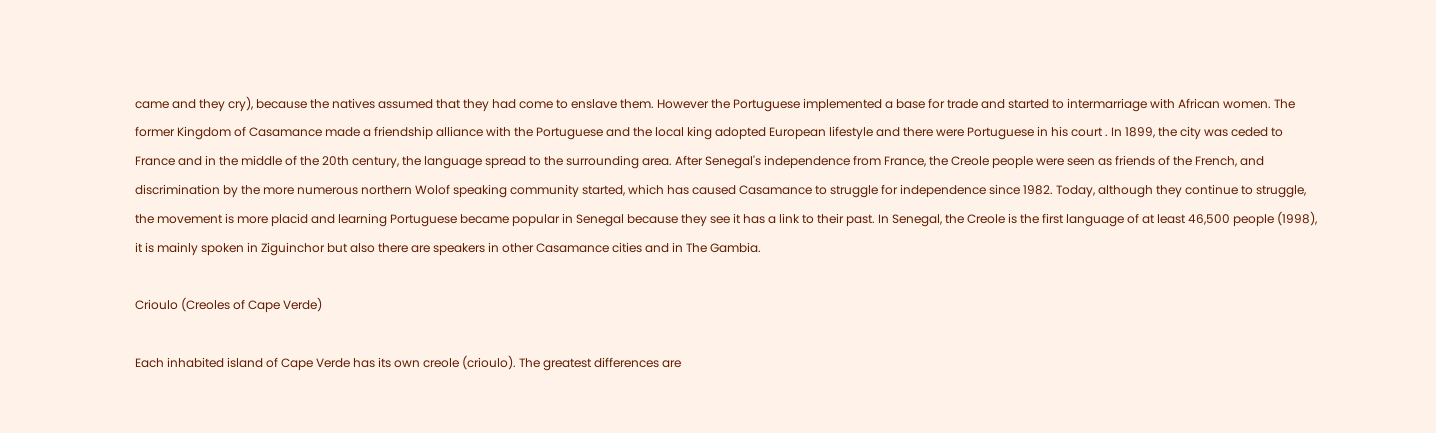came and they cry), because the natives assumed that they had come to enslave them. However the Portuguese implemented a base for trade and started to intermarriage with African women. The former Kingdom of Casamance made a friendship alliance with the Portuguese and the local king adopted European lifestyle and there were Portuguese in his court . In 1899, the city was ceded to France and in the middle of the 20th century, the language spread to the surrounding area. After Senegal's independence from France, the Creole people were seen as friends of the French, and discrimination by the more numerous northern Wolof speaking community started, which has caused Casamance to struggle for independence since 1982. Today, although they continue to struggle, the movement is more placid and learning Portuguese became popular in Senegal because they see it has a link to their past. In Senegal, the Creole is the first language of at least 46,500 people (1998), it is mainly spoken in Ziguinchor but also there are speakers in other Casamance cities and in The Gambia.

Crioulo (Creoles of Cape Verde)

Each inhabited island of Cape Verde has its own creole (crioulo). The greatest differences are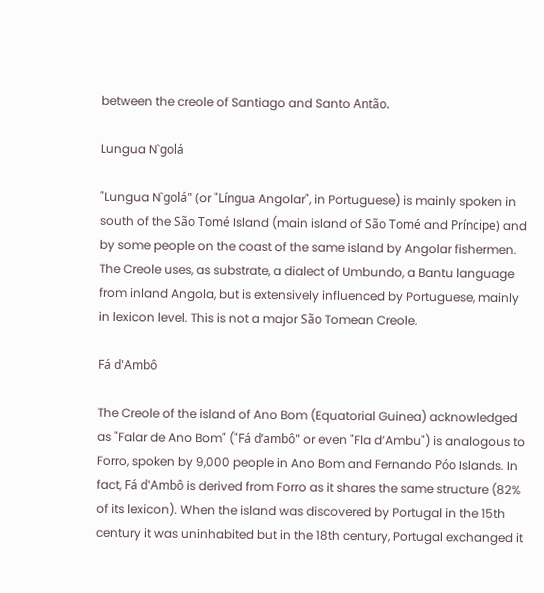between the creole of Santiago and Santo Antão.

Lungua N`golá

"Lungua N`golá" (or "Língua Angolar", in Portuguese) is mainly spoken in south of the São Tomé Island (main island of São Tomé and Príncipe) and by some people on the coast of the same island by Angolar fishermen. The Creole uses, as substrate, a dialect of Umbundo, a Bantu language from inland Angola, but is extensively influenced by Portuguese, mainly in lexicon level. This is not a major São Tomean Creole.

Fá d'Ambô

The Creole of the island of Ano Bom (Equatorial Guinea) acknowledged as "Falar de Ano Bom" ("Fá d’ambô" or even "Fla d’Ambu") is analogous to Forro, spoken by 9,000 people in Ano Bom and Fernando Póo Islands. In fact, Fá d'Ambô is derived from Forro as it shares the same structure (82% of its lexicon). When the island was discovered by Portugal in the 15th century it was uninhabited but in the 18th century, Portugal exchanged it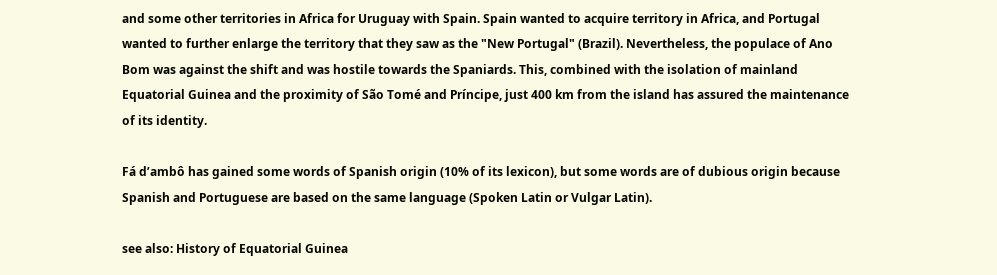and some other territories in Africa for Uruguay with Spain. Spain wanted to acquire territory in Africa, and Portugal wanted to further enlarge the territory that they saw as the "New Portugal" (Brazil). Nevertheless, the populace of Ano Bom was against the shift and was hostile towards the Spaniards. This, combined with the isolation of mainland Equatorial Guinea and the proximity of São Tomé and Príncipe, just 400 km from the island has assured the maintenance of its identity.

Fá d’ambô has gained some words of Spanish origin (10% of its lexicon), but some words are of dubious origin because Spanish and Portuguese are based on the same language (Spoken Latin or Vulgar Latin).

see also: History of Equatorial Guinea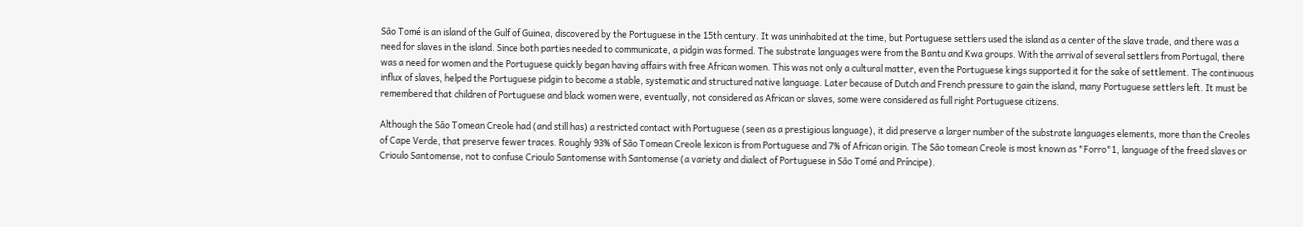São Tomé is an island of the Gulf of Guinea, discovered by the Portuguese in the 15th century. It was uninhabited at the time, but Portuguese settlers used the island as a center of the slave trade, and there was a need for slaves in the island. Since both parties needed to communicate, a pidgin was formed. The substrate languages were from the Bantu and Kwa groups. With the arrival of several settlers from Portugal, there was a need for women and the Portuguese quickly began having affairs with free African women. This was not only a cultural matter, even the Portuguese kings supported it for the sake of settlement. The continuous influx of slaves, helped the Portuguese pidgin to become a stable, systematic and structured native language. Later because of Dutch and French pressure to gain the island, many Portuguese settlers left. It must be remembered that children of Portuguese and black women were, eventually, not considered as African or slaves, some were considered as full right Portuguese citizens.

Although the São Tomean Creole had (and still has) a restricted contact with Portuguese (seen as a prestigious language), it did preserve a larger number of the substrate languages elements, more than the Creoles of Cape Verde, that preserve fewer traces. Roughly 93% of São Tomean Creole lexicon is from Portuguese and 7% of African origin. The São tomean Creole is most known as "Forro"1, language of the freed slaves or Crioulo Santomense, not to confuse Crioulo Santomense with Santomense (a variety and dialect of Portuguese in São Tomé and Príncipe).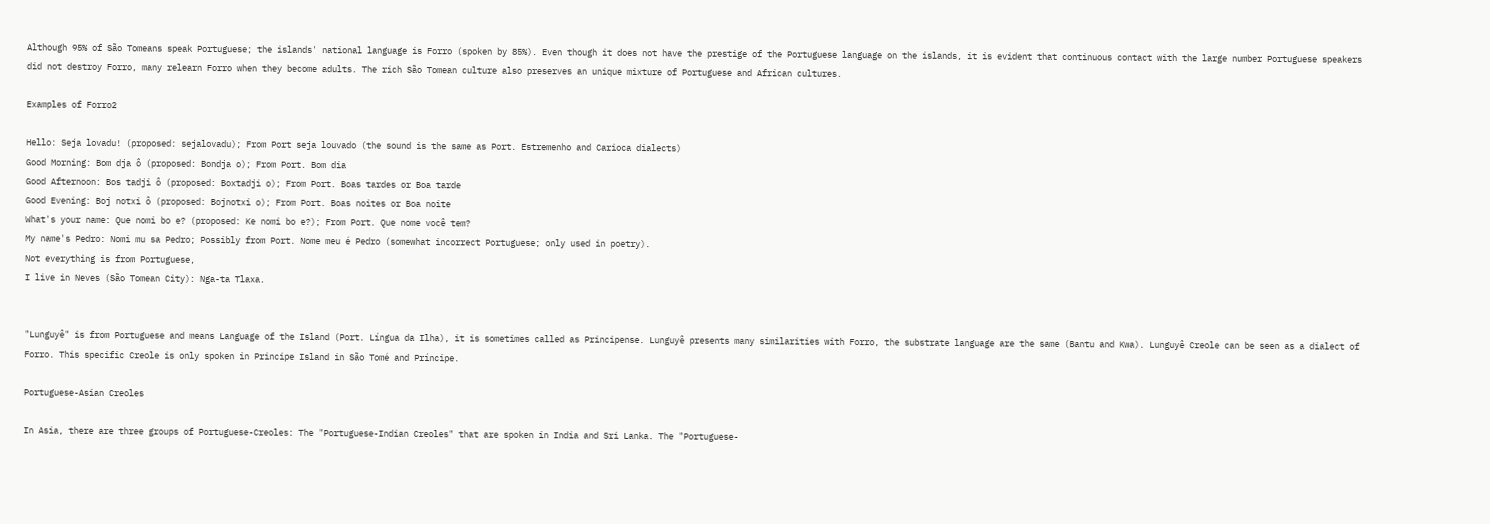Although 95% of São Tomeans speak Portuguese; the islands' national language is Forro (spoken by 85%). Even though it does not have the prestige of the Portuguese language on the islands, it is evident that continuous contact with the large number Portuguese speakers did not destroy Forro, many relearn Forro when they become adults. The rich São Tomean culture also preserves an unique mixture of Portuguese and African cultures.

Examples of Forro2

Hello: Seja lovadu! (proposed: sejalovadu); From Port seja louvado (the sound is the same as Port. Estremenho and Carioca dialects)
Good Morning: Bom dja ô (proposed: Bondja o); From Port. Bom dia
Good Afternoon: Bos tadji ô (proposed: Boxtadji o); From Port. Boas tardes or Boa tarde
Good Evening: Boj notxi ô (proposed: Bojnotxi o); From Port. Boas noites or Boa noite
What's your name: Que nomi bo e? (proposed: Ke nomi bo e?); From Port. Que nome você tem?
My name's Pedro: Nomi mu sa Pedro; Possibly from Port. Nome meu é Pedro (somewhat incorrect Portuguese; only used in poetry).
Not everything is from Portuguese,
I live in Neves (São Tomean City): Nga-ta Tlaxa.


"Lunguyê" is from Portuguese and means Language of the Island (Port. Língua da Ilha), it is sometimes called as Principense. Lunguyê presents many similarities with Forro, the substrate language are the same (Bantu and Kwa). Lunguyê Creole can be seen as a dialect of Forro. This specific Creole is only spoken in Principe Island in São Tomé and Príncipe.

Portuguese-Asian Creoles

In Asia, there are three groups of Portuguese-Creoles: The "Portuguese-Indian Creoles" that are spoken in India and Sri Lanka. The "Portuguese-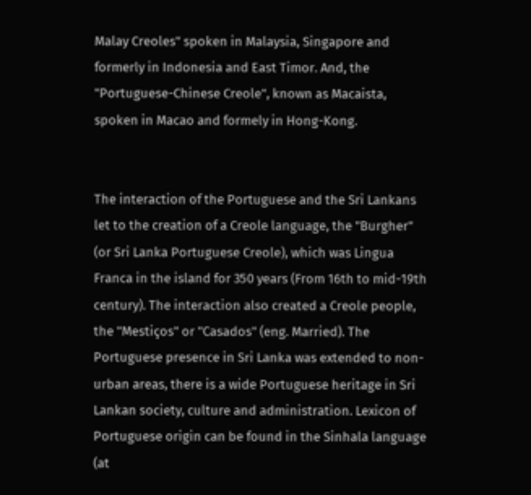Malay Creoles" spoken in Malaysia, Singapore and formerly in Indonesia and East Timor. And, the "Portuguese-Chinese Creole", known as Macaista, spoken in Macao and formely in Hong-Kong.


The interaction of the Portuguese and the Sri Lankans let to the creation of a Creole language, the "Burgher" (or Sri Lanka Portuguese Creole), which was Lingua Franca in the island for 350 years (From 16th to mid-19th century). The interaction also created a Creole people, the "Mestiços" or "Casados" (eng. Married). The Portuguese presence in Sri Lanka was extended to non-urban areas, there is a wide Portuguese heritage in Sri Lankan society, culture and administration. Lexicon of Portuguese origin can be found in the Sinhala language (at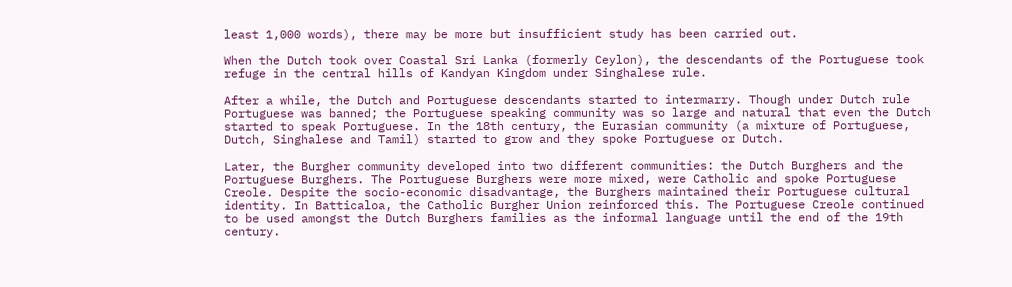least 1,000 words), there may be more but insufficient study has been carried out.

When the Dutch took over Coastal Sri Lanka (formerly Ceylon), the descendants of the Portuguese took refuge in the central hills of Kandyan Kingdom under Singhalese rule.

After a while, the Dutch and Portuguese descendants started to intermarry. Though under Dutch rule Portuguese was banned; the Portuguese speaking community was so large and natural that even the Dutch started to speak Portuguese. In the 18th century, the Eurasian community (a mixture of Portuguese, Dutch, Singhalese and Tamil) started to grow and they spoke Portuguese or Dutch.

Later, the Burgher community developed into two different communities: the Dutch Burghers and the Portuguese Burghers. The Portuguese Burghers were more mixed, were Catholic and spoke Portuguese Creole. Despite the socio-economic disadvantage, the Burghers maintained their Portuguese cultural identity. In Batticaloa, the Catholic Burgher Union reinforced this. The Portuguese Creole continued to be used amongst the Dutch Burghers families as the informal language until the end of the 19th century.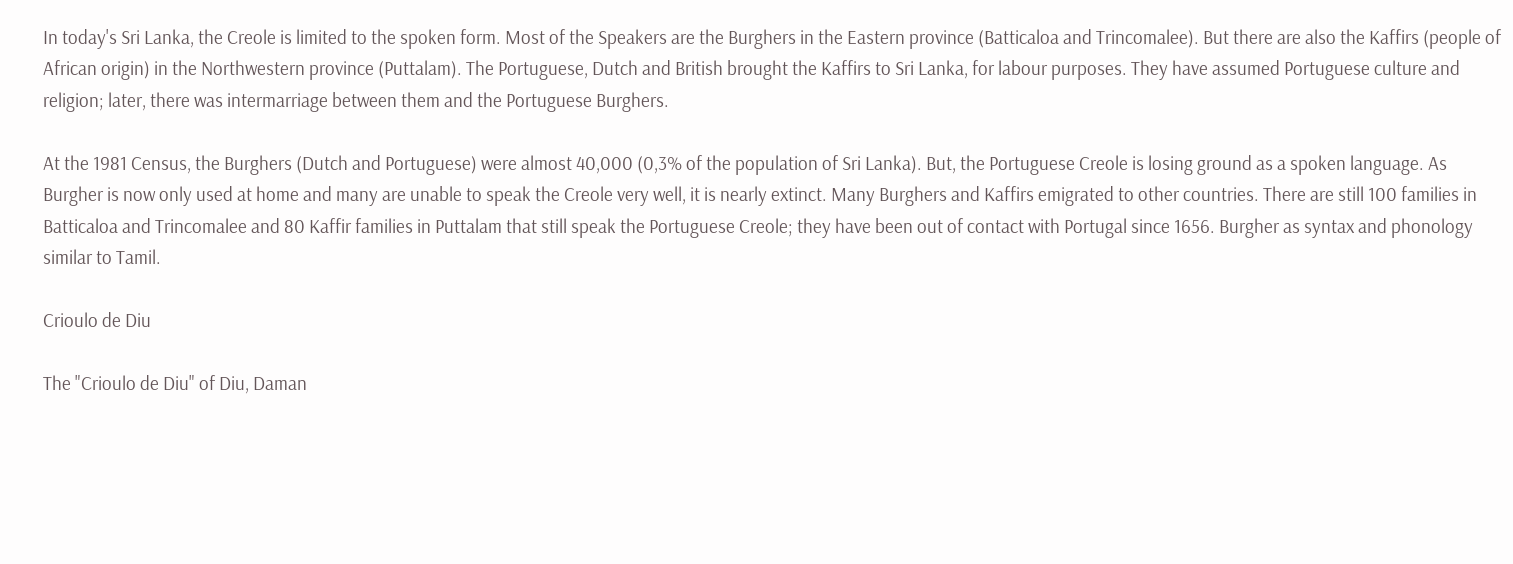In today's Sri Lanka, the Creole is limited to the spoken form. Most of the Speakers are the Burghers in the Eastern province (Batticaloa and Trincomalee). But there are also the Kaffirs (people of African origin) in the Northwestern province (Puttalam). The Portuguese, Dutch and British brought the Kaffirs to Sri Lanka, for labour purposes. They have assumed Portuguese culture and religion; later, there was intermarriage between them and the Portuguese Burghers.

At the 1981 Census, the Burghers (Dutch and Portuguese) were almost 40,000 (0,3% of the population of Sri Lanka). But, the Portuguese Creole is losing ground as a spoken language. As Burgher is now only used at home and many are unable to speak the Creole very well, it is nearly extinct. Many Burghers and Kaffirs emigrated to other countries. There are still 100 families in Batticaloa and Trincomalee and 80 Kaffir families in Puttalam that still speak the Portuguese Creole; they have been out of contact with Portugal since 1656. Burgher as syntax and phonology similar to Tamil.

Crioulo de Diu

The "Crioulo de Diu" of Diu, Daman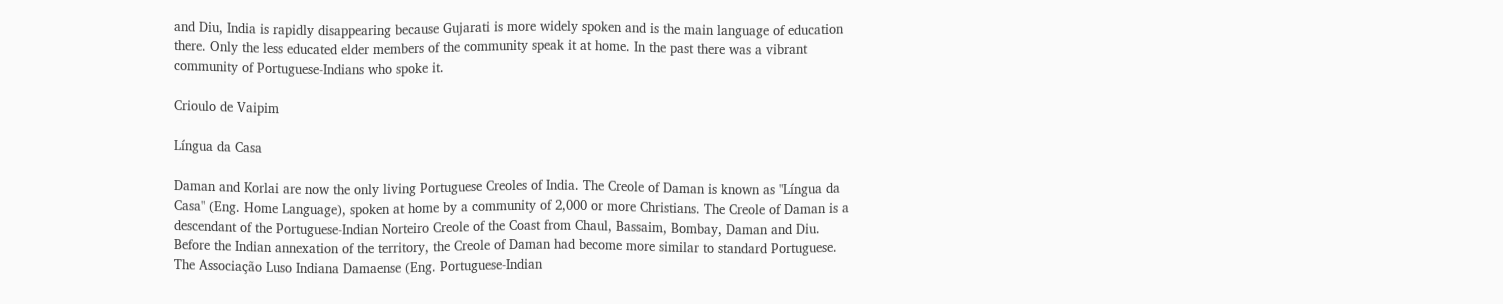and Diu, India is rapidly disappearing because Gujarati is more widely spoken and is the main language of education there. Only the less educated elder members of the community speak it at home. In the past there was a vibrant community of Portuguese-Indians who spoke it.

Crioulo de Vaipim

Língua da Casa

Daman and Korlai are now the only living Portuguese Creoles of India. The Creole of Daman is known as "Língua da Casa" (Eng. Home Language), spoken at home by a community of 2,000 or more Christians. The Creole of Daman is a descendant of the Portuguese-Indian Norteiro Creole of the Coast from Chaul, Bassaim, Bombay, Daman and Diu. Before the Indian annexation of the territory, the Creole of Daman had become more similar to standard Portuguese. The Associação Luso Indiana Damaense (Eng. Portuguese-Indian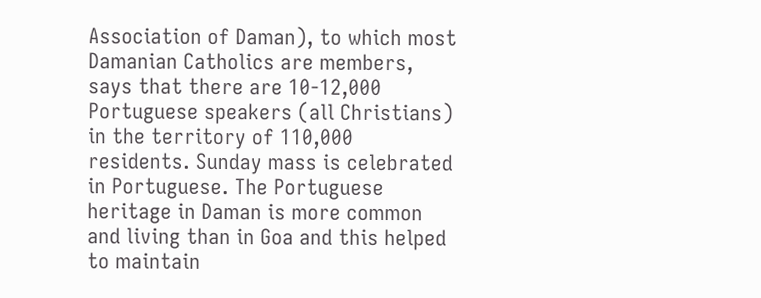Association of Daman), to which most Damanian Catholics are members, says that there are 10-12,000 Portuguese speakers (all Christians) in the territory of 110,000 residents. Sunday mass is celebrated in Portuguese. The Portuguese heritage in Daman is more common and living than in Goa and this helped to maintain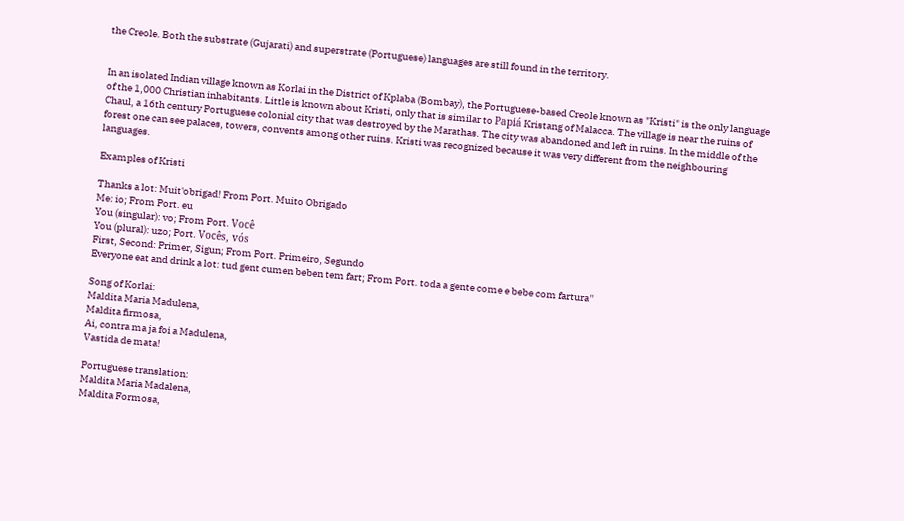the Creole. Both the substrate (Gujarati) and superstrate (Portuguese) languages are still found in the territory.


In an isolated Indian village known as Korlai in the District of Kplaba (Bombay), the Portuguese-based Creole known as "Kristi" is the only language of the 1,000 Christian inhabitants. Little is known about Kristi, only that is similar to Papiá Kristang of Malacca. The village is near the ruins of Chaul, a 16th century Portuguese colonial city that was destroyed by the Marathas. The city was abandoned and left in ruins. In the middle of the forest one can see palaces, towers, convents among other ruins. Kristi was recognized because it was very different from the neighbouring languages.

Examples of Kristi

Thanks a lot: Muit'obrigad! From Port. Muito Obrigado
Me: io; From Port. eu
You (singular): vo; From Port. Você
You (plural): uzo; Port. Vocês, vós
First, Second: Primer, Sigun; From Port. Primeiro, Segundo
Everyone eat and drink a lot: tud gent cumen beben tem fart; From Port. toda a gente come e bebe com fartura''

Song of Korlai:
Maldita Maria Madulena,
Maldita firmosa,
Ai, contra ma ja foi a Madulena,
Vastida de mata!

Portuguese translation:
Maldita Maria Madalena,
Maldita Formosa,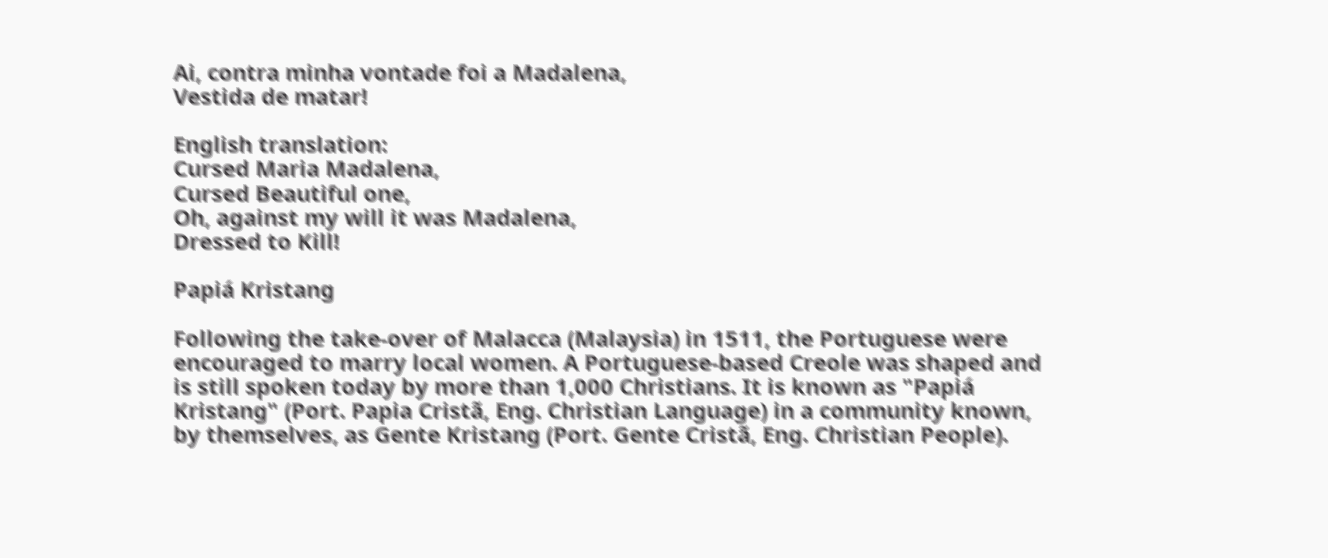Ai, contra minha vontade foi a Madalena,
Vestida de matar!

English translation:
Cursed Maria Madalena,
Cursed Beautiful one,
Oh, against my will it was Madalena,
Dressed to Kill!

Papiá Kristang

Following the take-over of Malacca (Malaysia) in 1511, the Portuguese were encouraged to marry local women. A Portuguese-based Creole was shaped and is still spoken today by more than 1,000 Christians. It is known as "Papiá Kristang" (Port. Papia Cristã, Eng. Christian Language) in a community known, by themselves, as Gente Kristang (Port. Gente Cristã, Eng. Christian People).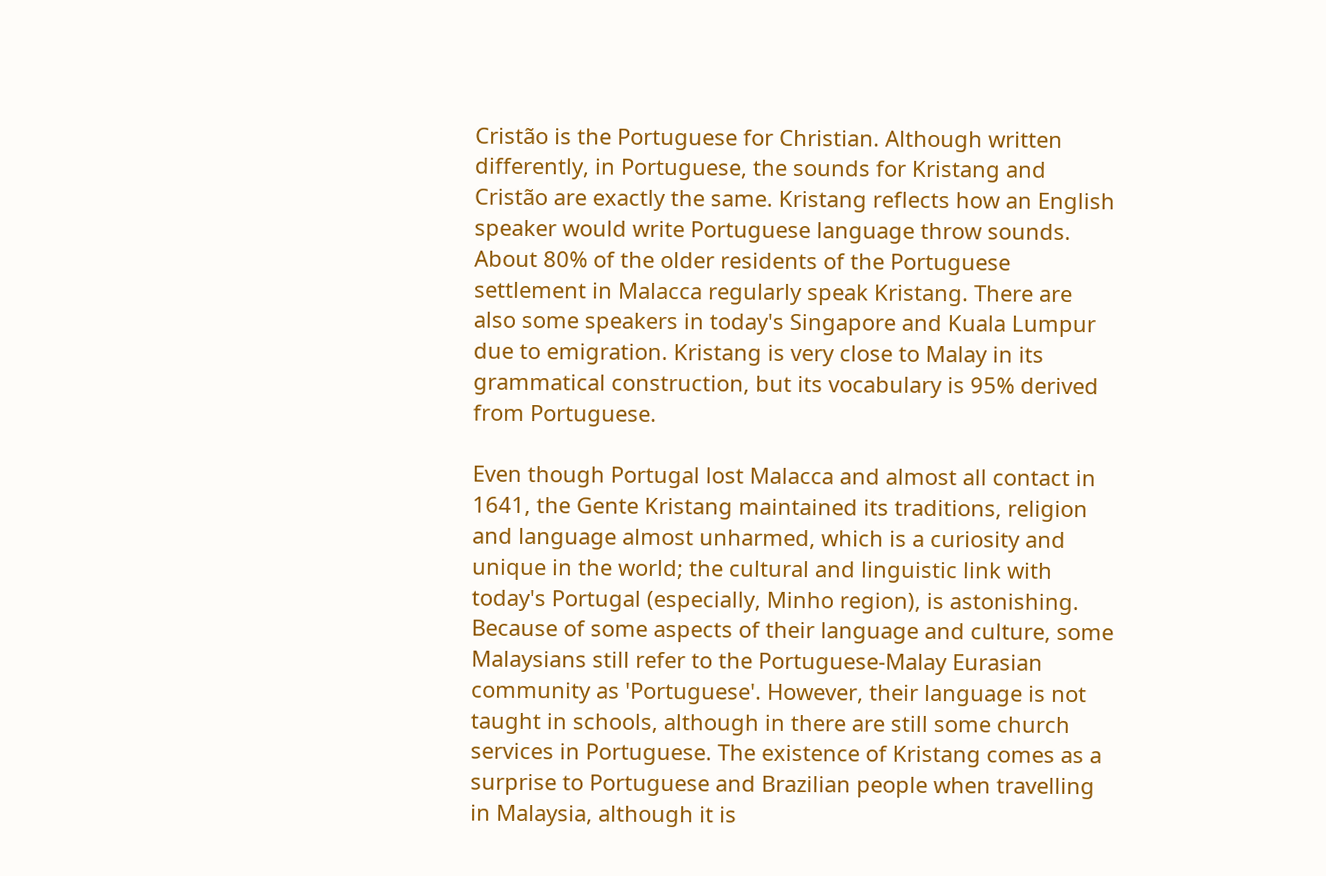Cristão is the Portuguese for Christian. Although written differently, in Portuguese, the sounds for Kristang and Cristão are exactly the same. Kristang reflects how an English speaker would write Portuguese language throw sounds. About 80% of the older residents of the Portuguese settlement in Malacca regularly speak Kristang. There are also some speakers in today's Singapore and Kuala Lumpur due to emigration. Kristang is very close to Malay in its grammatical construction, but its vocabulary is 95% derived from Portuguese.

Even though Portugal lost Malacca and almost all contact in 1641, the Gente Kristang maintained its traditions, religion and language almost unharmed, which is a curiosity and unique in the world; the cultural and linguistic link with today's Portugal (especially, Minho region), is astonishing. Because of some aspects of their language and culture, some Malaysians still refer to the Portuguese-Malay Eurasian community as 'Portuguese'. However, their language is not taught in schools, although in there are still some church services in Portuguese. The existence of Kristang comes as a surprise to Portuguese and Brazilian people when travelling in Malaysia, although it is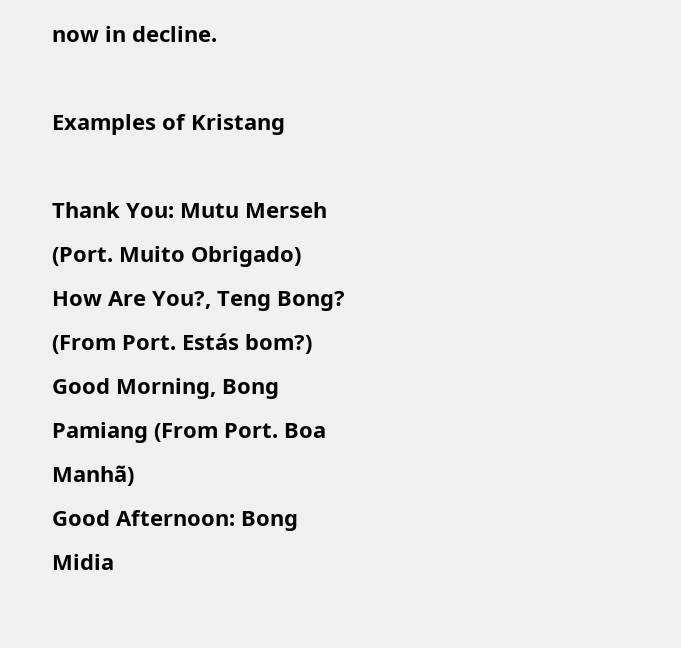now in decline.

Examples of Kristang

Thank You: Mutu Merseh (Port. Muito Obrigado)
How Are You?, Teng Bong? (From Port. Estás bom?)
Good Morning, Bong Pamiang (From Port. Boa Manhã)
Good Afternoon: Bong Midia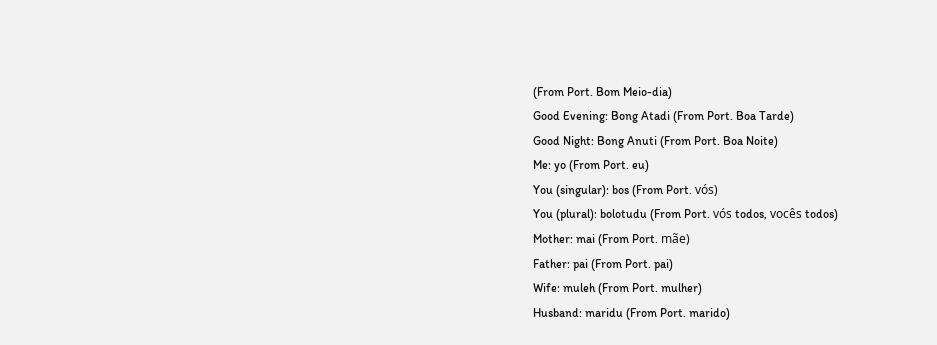(From Port. Bom Meio-dia)
Good Evening: Bong Atadi (From Port. Boa Tarde)
Good Night: Bong Anuti (From Port. Boa Noite)
Me: yo (From Port. eu)
You (singular): bos (From Port. vós)
You (plural): bolotudu (From Port. vós todos, vocês todos)
Mother: mai (From Port. mãe)
Father: pai (From Port. pai)
Wife: muleh (From Port. mulher)
Husband: maridu (From Port. marido)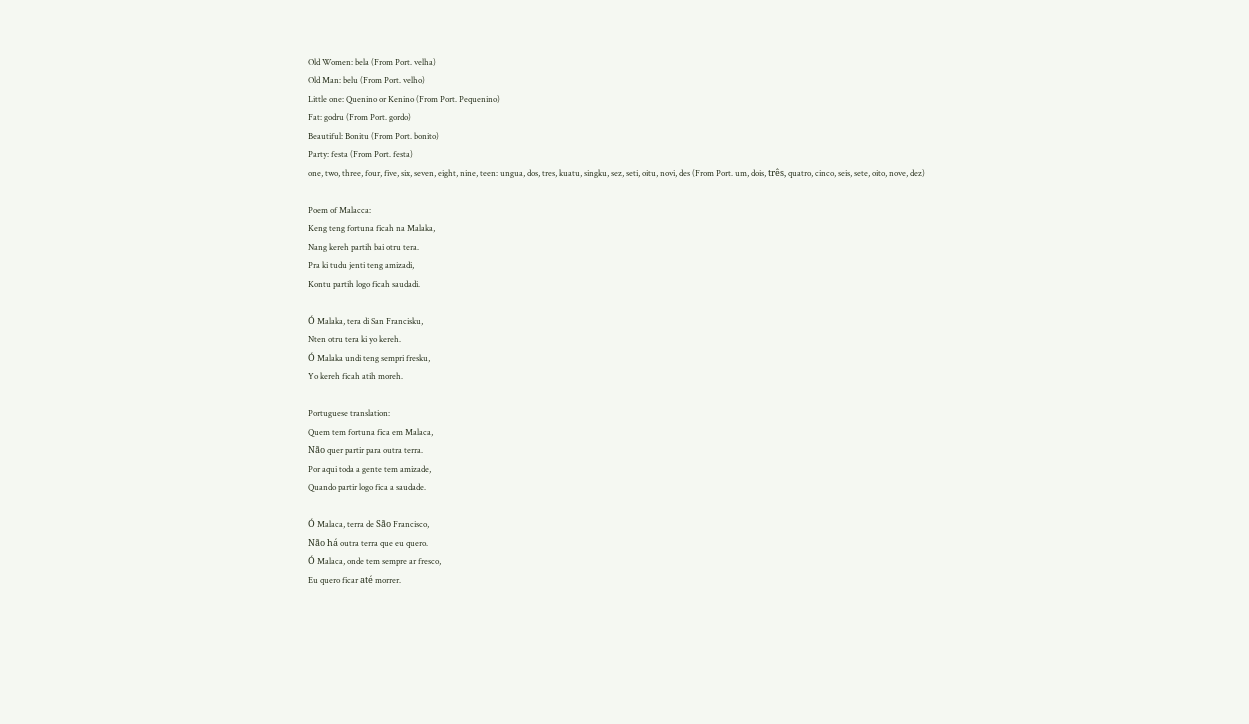Old Women: bela (From Port. velha)
Old Man: belu (From Port. velho)
Little one: Quenino or Kenino (From Port. Pequenino)
Fat: godru (From Port. gordo)
Beautiful: Bonitu (From Port. bonito)
Party: festa (From Port. festa)
one, two, three, four, five, six, seven, eight, nine, teen: ungua, dos, tres, kuatu, singku, sez, seti, oitu, novi, des (From Port. um, dois, três, quatro, cinco, seis, sete, oito, nove, dez)

Poem of Malacca:
Keng teng fortuna ficah na Malaka,
Nang kereh partih bai otru tera.
Pra ki tudu jenti teng amizadi,
Kontu partih logo ficah saudadi.

Ó Malaka, tera di San Francisku,
Nten otru tera ki yo kereh.
Ó Malaka undi teng sempri fresku,
Yo kereh ficah atih moreh.

Portuguese translation:
Quem tem fortuna fica em Malaca,
Não quer partir para outra terra.
Por aqui toda a gente tem amizade,
Quando partir logo fica a saudade.

Ó Malaca, terra de São Francisco,
Não há outra terra que eu quero.
Ó Malaca, onde tem sempre ar fresco,
Eu quero ficar até morrer.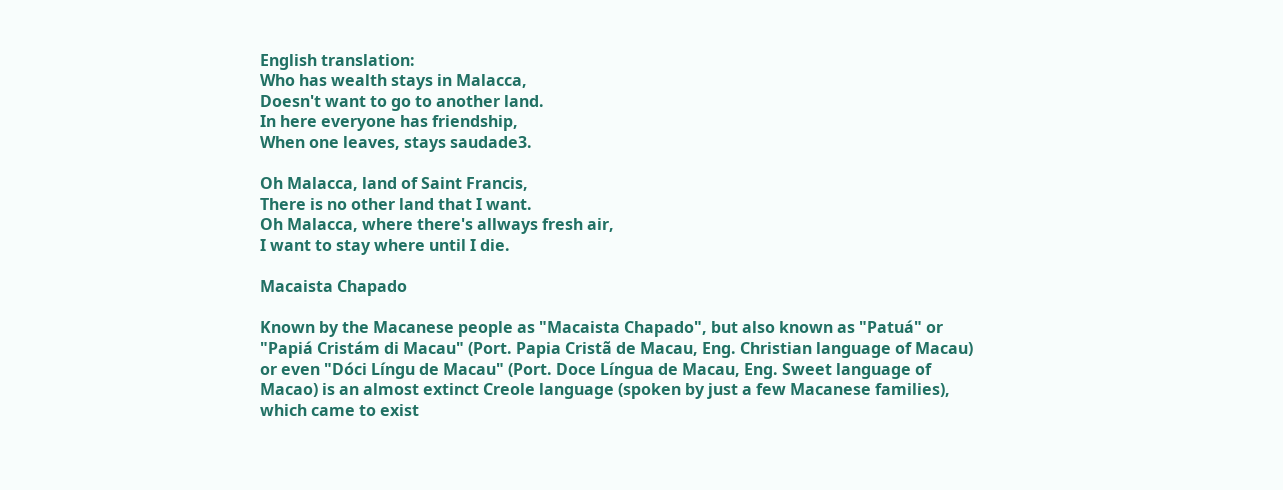English translation:
Who has wealth stays in Malacca,
Doesn't want to go to another land.
In here everyone has friendship,
When one leaves, stays saudade3.

Oh Malacca, land of Saint Francis,
There is no other land that I want.
Oh Malacca, where there's allways fresh air,
I want to stay where until I die.

Macaista Chapado

Known by the Macanese people as "Macaista Chapado", but also known as "Patuá" or "Papiá Cristám di Macau" (Port. Papia Cristã de Macau, Eng. Christian language of Macau) or even "Dóci Língu de Macau" (Port. Doce Língua de Macau, Eng. Sweet language of Macao) is an almost extinct Creole language (spoken by just a few Macanese families), which came to exist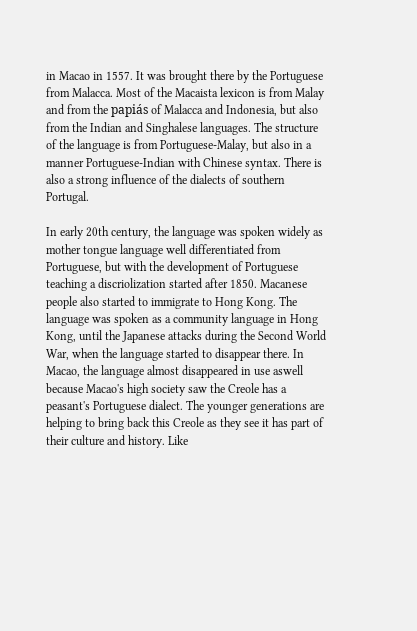in Macao in 1557. It was brought there by the Portuguese from Malacca. Most of the Macaista lexicon is from Malay and from the papiás of Malacca and Indonesia, but also from the Indian and Singhalese languages. The structure of the language is from Portuguese-Malay, but also in a manner Portuguese-Indian with Chinese syntax. There is also a strong influence of the dialects of southern Portugal.

In early 20th century, the language was spoken widely as mother tongue language well differentiated from Portuguese, but with the development of Portuguese teaching a discriolization started after 1850. Macanese people also started to immigrate to Hong Kong. The language was spoken as a community language in Hong Kong, until the Japanese attacks during the Second World War, when the language started to disappear there. In Macao, the language almost disappeared in use aswell because Macao's high society saw the Creole has a peasant's Portuguese dialect. The younger generations are helping to bring back this Creole as they see it has part of their culture and history. Like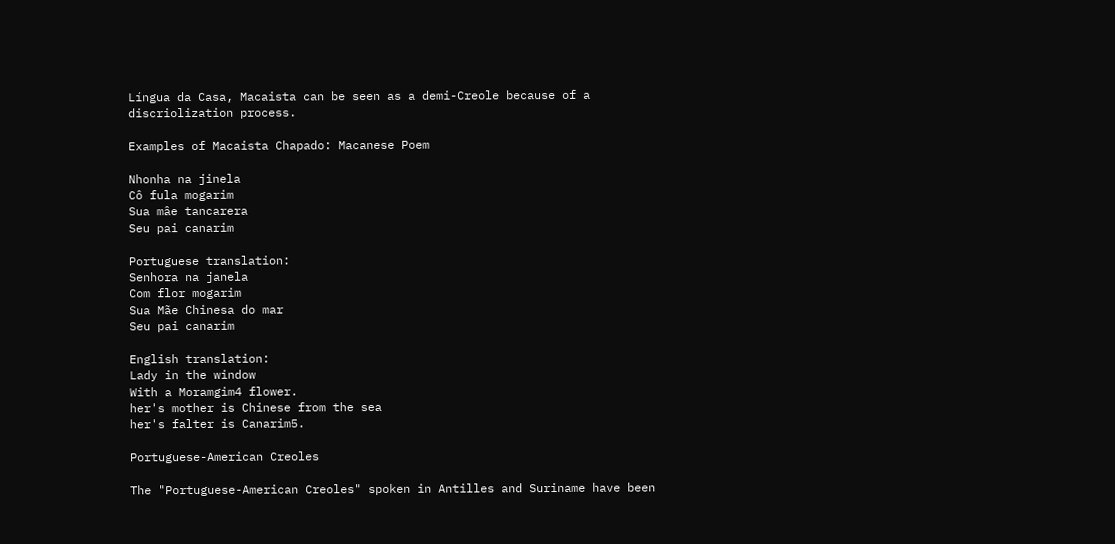Língua da Casa, Macaista can be seen as a demi-Creole because of a discriolization process.

Examples of Macaista Chapado: Macanese Poem

Nhonha na jinela
Cô fula mogarim
Sua mâe tancarera
Seu pai canarim

Portuguese translation:
Senhora na janela
Com flor mogarim
Sua Mãe Chinesa do mar
Seu pai canarim

English translation:
Lady in the window
With a Moramgim4 flower.
her's mother is Chinese from the sea
her's falter is Canarim5.

Portuguese-American Creoles

The "Portuguese-American Creoles" spoken in Antilles and Suriname have been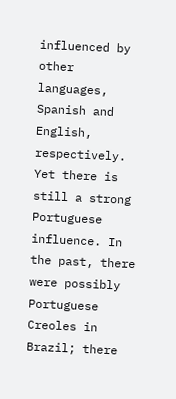influenced by other languages, Spanish and English, respectively. Yet there is still a strong Portuguese influence. In the past, there were possibly Portuguese Creoles in Brazil; there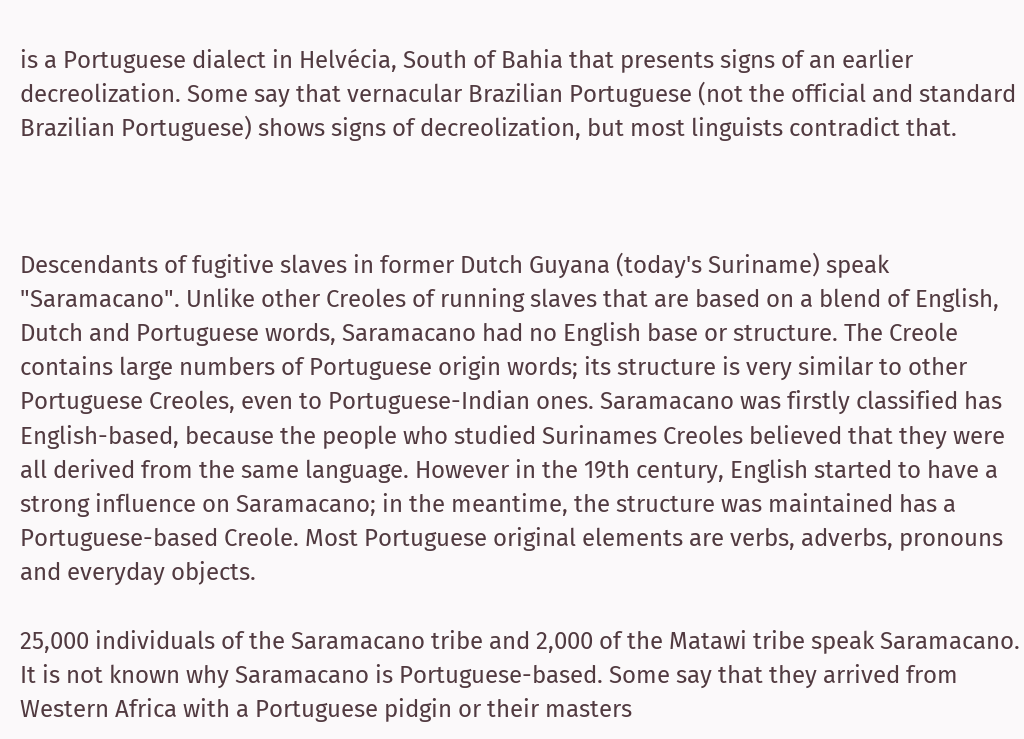is a Portuguese dialect in Helvécia, South of Bahia that presents signs of an earlier decreolization. Some say that vernacular Brazilian Portuguese (not the official and standard Brazilian Portuguese) shows signs of decreolization, but most linguists contradict that.



Descendants of fugitive slaves in former Dutch Guyana (today's Suriname) speak "Saramacano". Unlike other Creoles of running slaves that are based on a blend of English, Dutch and Portuguese words, Saramacano had no English base or structure. The Creole contains large numbers of Portuguese origin words; its structure is very similar to other Portuguese Creoles, even to Portuguese-Indian ones. Saramacano was firstly classified has English-based, because the people who studied Surinames Creoles believed that they were all derived from the same language. However in the 19th century, English started to have a strong influence on Saramacano; in the meantime, the structure was maintained has a Portuguese-based Creole. Most Portuguese original elements are verbs, adverbs, pronouns and everyday objects.

25,000 individuals of the Saramacano tribe and 2,000 of the Matawi tribe speak Saramacano. It is not known why Saramacano is Portuguese-based. Some say that they arrived from Western Africa with a Portuguese pidgin or their masters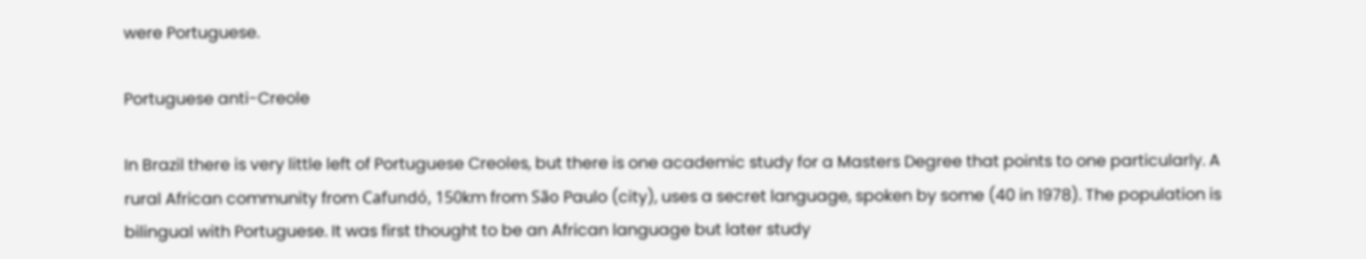were Portuguese.

Portuguese anti-Creole

In Brazil there is very little left of Portuguese Creoles, but there is one academic study for a Masters Degree that points to one particularly. A rural African community from Cafundó, 150km from São Paulo (city), uses a secret language, spoken by some (40 in 1978). The population is bilingual with Portuguese. It was first thought to be an African language but later study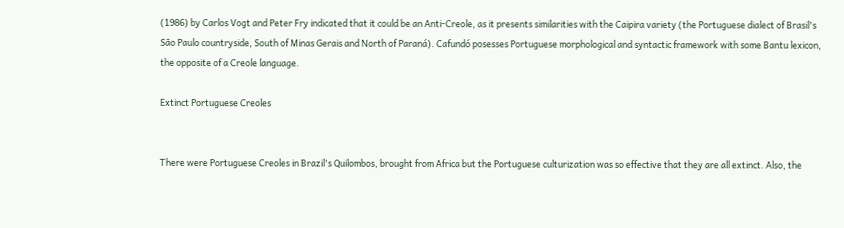(1986) by Carlos Vogt and Peter Fry indicated that it could be an Anti-Creole, as it presents similarities with the Caipira variety (the Portuguese dialect of Brasil's São Paulo countryside, South of Minas Gerais and North of Paraná). Cafundó posesses Portuguese morphological and syntactic framework with some Bantu lexicon, the opposite of a Creole language.

Extinct Portuguese Creoles


There were Portuguese Creoles in Brazil's Quilombos, brought from Africa but the Portuguese culturization was so effective that they are all extinct. Also, the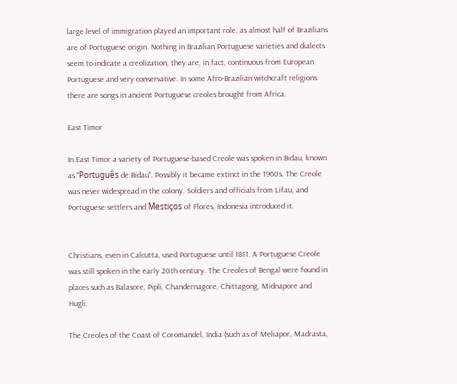large level of immigration played an important role, as almost half of Brazilians are of Portuguese origin. Nothing in Brazilian Portuguese varieties and dialects seem to indicate a creolization, they are, in fact, continuous from European Portuguese and very conservative. In some Afro-Brazilian witchcraft religions there are songs in ancient Portuguese creoles brought from Africa.

East Timor

In East Timor a variety of Portuguese-based Creole was spoken in Bidau, known as "Português de Bidau". Possibly it became extinct in the 1960s. The Creole was never widespread in the colony. Soldiers and officials from Lifau, and Portuguese settlers and Mestiços of Flores, Indonesia introduced it.


Christians, even in Calcutta, used Portuguese until 1811. A Portuguese Creole was still spoken in the early 20th century. The Creoles of Bengal were found in places such as Balasore, Pipli, Chandernagore, Chittagong, Midnapore and Hugli.

The Creoles of the Coast of Coromandel, India (such as of Meliapor, Madrasta,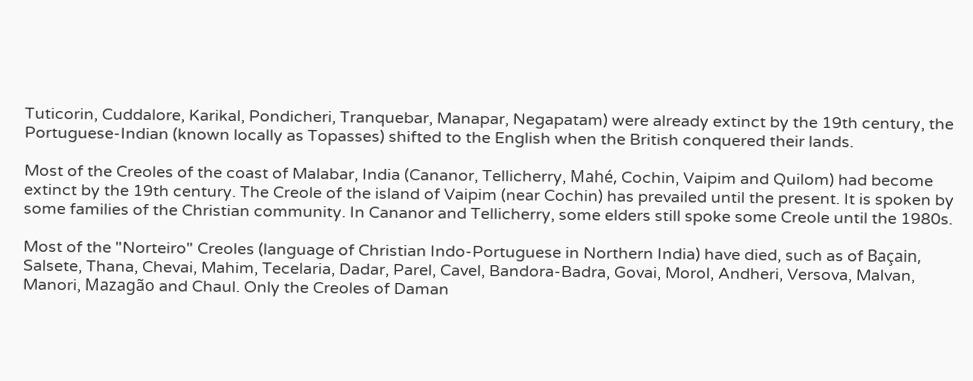Tuticorin, Cuddalore, Karikal, Pondicheri, Tranquebar, Manapar, Negapatam) were already extinct by the 19th century, the Portuguese-Indian (known locally as Topasses) shifted to the English when the British conquered their lands.

Most of the Creoles of the coast of Malabar, India (Cananor, Tellicherry, Mahé, Cochin, Vaipim and Quilom) had become extinct by the 19th century. The Creole of the island of Vaipim (near Cochin) has prevailed until the present. It is spoken by some families of the Christian community. In Cananor and Tellicherry, some elders still spoke some Creole until the 1980s.

Most of the "Norteiro" Creoles (language of Christian Indo-Portuguese in Northern India) have died, such as of Baçain, Salsete, Thana, Chevai, Mahim, Tecelaria, Dadar, Parel, Cavel, Bandora-Badra, Govai, Morol, Andheri, Versova, Malvan, Manori, Mazagão and Chaul. Only the Creoles of Daman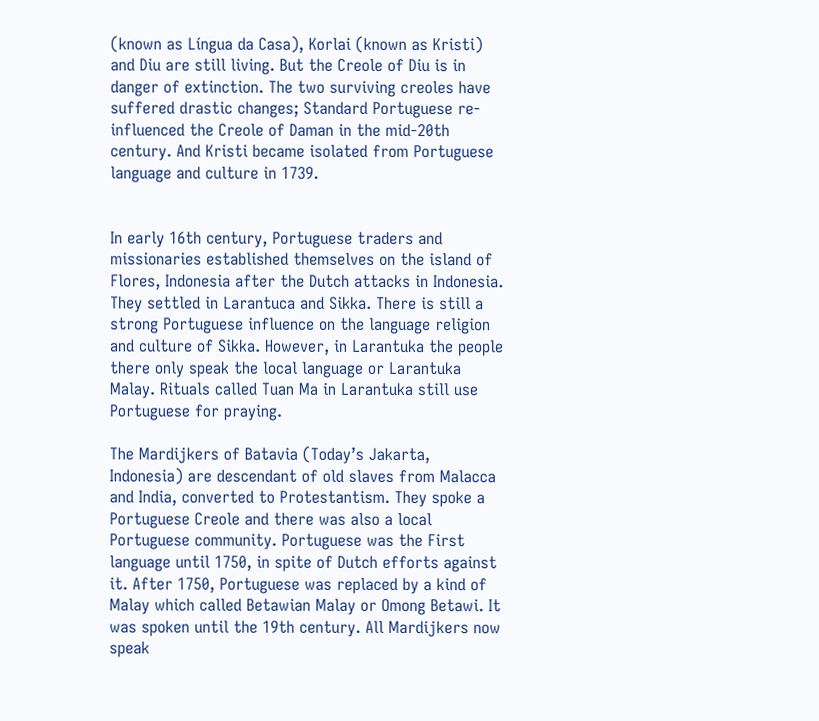(known as Língua da Casa), Korlai (known as Kristi) and Diu are still living. But the Creole of Diu is in danger of extinction. The two surviving creoles have suffered drastic changes; Standard Portuguese re-influenced the Creole of Daman in the mid-20th century. And Kristi became isolated from Portuguese language and culture in 1739.


In early 16th century, Portuguese traders and missionaries established themselves on the island of Flores, Indonesia after the Dutch attacks in Indonesia. They settled in Larantuca and Sikka. There is still a strong Portuguese influence on the language religion and culture of Sikka. However, in Larantuka the people there only speak the local language or Larantuka Malay. Rituals called Tuan Ma in Larantuka still use Portuguese for praying.

The Mardijkers of Batavia (Today’s Jakarta, Indonesia) are descendant of old slaves from Malacca and India, converted to Protestantism. They spoke a Portuguese Creole and there was also a local Portuguese community. Portuguese was the First language until 1750, in spite of Dutch efforts against it. After 1750, Portuguese was replaced by a kind of Malay which called Betawian Malay or Omong Betawi. It was spoken until the 19th century. All Mardijkers now speak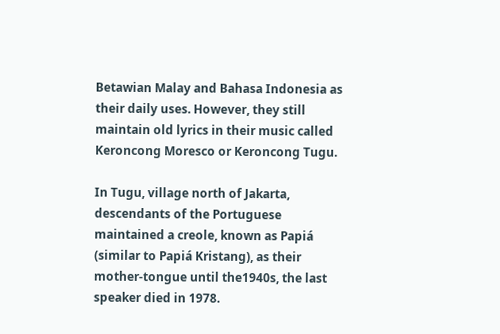Betawian Malay and Bahasa Indonesia as their daily uses. However, they still maintain old lyrics in their music called Keroncong Moresco or Keroncong Tugu.

In Tugu, village north of Jakarta, descendants of the Portuguese maintained a creole, known as Papiá (similar to Papiá Kristang), as their mother-tongue until the1940s, the last speaker died in 1978.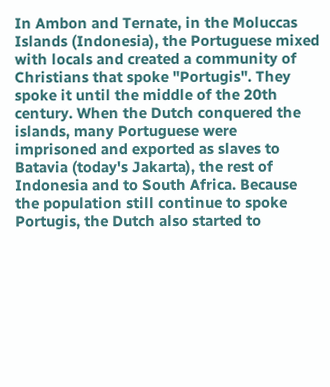In Ambon and Ternate, in the Moluccas Islands (Indonesia), the Portuguese mixed with locals and created a community of Christians that spoke "Portugis". They spoke it until the middle of the 20th century. When the Dutch conquered the islands, many Portuguese were imprisoned and exported as slaves to Batavia (today's Jakarta), the rest of Indonesia and to South Africa. Because the population still continue to spoke Portugis, the Dutch also started to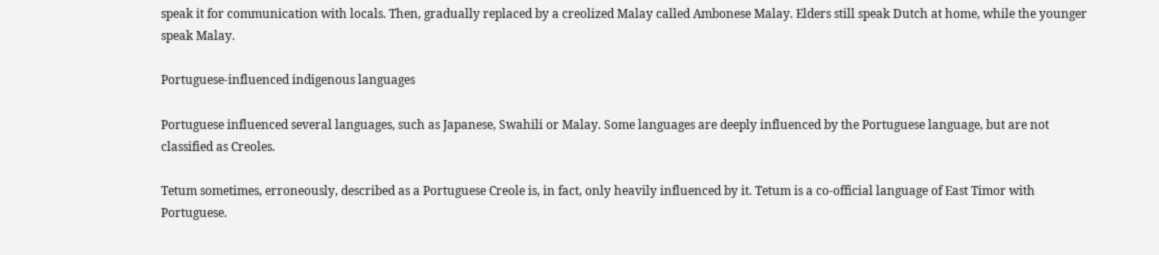speak it for communication with locals. Then, gradually replaced by a creolized Malay called Ambonese Malay. Elders still speak Dutch at home, while the younger speak Malay.

Portuguese-influenced indigenous languages

Portuguese influenced several languages, such as Japanese, Swahili or Malay. Some languages are deeply influenced by the Portuguese language, but are not classified as Creoles.

Tetum sometimes, erroneously, described as a Portuguese Creole is, in fact, only heavily influenced by it. Tetum is a co-official language of East Timor with Portuguese.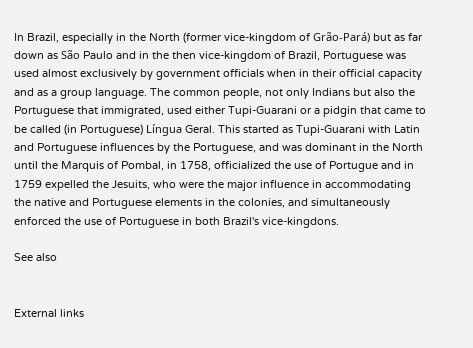In Brazil, especially in the North (former vice-kingdom of Grão-Pará) but as far down as São Paulo and in the then vice-kingdom of Brazil, Portuguese was used almost exclusively by government officials when in their official capacity and as a group language. The common people, not only Indians but also the Portuguese that immigrated, used either Tupi-Guarani or a pidgin that came to be called (in Portuguese) Língua Geral. This started as Tupi-Guarani with Latin and Portuguese influences by the Portuguese, and was dominant in the North until the Marquis of Pombal, in 1758, officialized the use of Portugue and in 1759 expelled the Jesuits, who were the major influence in accommodating the native and Portuguese elements in the colonies, and simultaneously enforced the use of Portuguese in both Brazil's vice-kingdons.

See also


External links